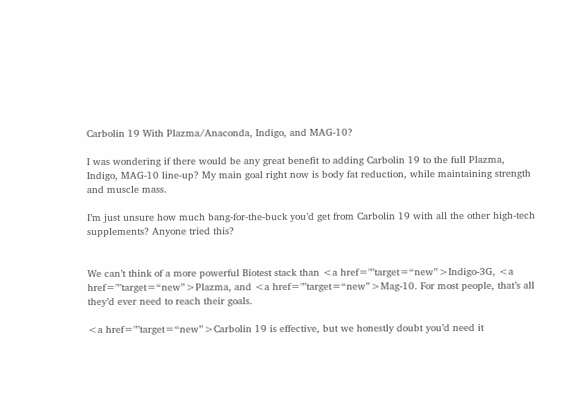Carbolin 19 With Plazma/Anaconda, Indigo, and MAG-10?

I was wondering if there would be any great benefit to adding Carbolin 19 to the full Plazma, Indigo, MAG-10 line-up? My main goal right now is body fat reduction, while maintaining strength and muscle mass.

I’m just unsure how much bang-for-the-buck you’d get from Carbolin 19 with all the other high-tech supplements? Anyone tried this?


We can’t think of a more powerful Biotest stack than <a href=""target=“new”>Indigo-3G, <a href=""target=“new”>Plazma, and <a href=""target=“new”>Mag-10. For most people, that’s all they’d ever need to reach their goals.

<a href=""target=“new”>Carbolin 19 is effective, but we honestly doubt you’d need it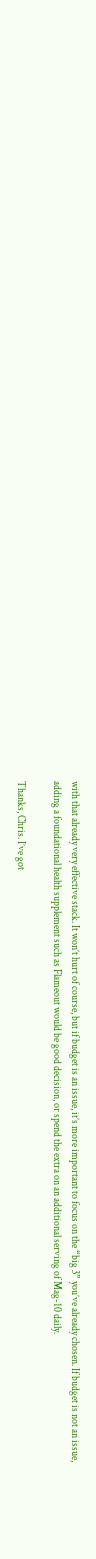with that already very effective stack. It won’t hurt of course, but if budget is an issue, it’s more important to focus on the “big 3” you’ve already chosen. If budget is not an issue, adding a foundational health supplement such as Flameout would be good decision, or spend the extra on an additional serving of Mag-10 daily.

Thanks, Chris. I’ve got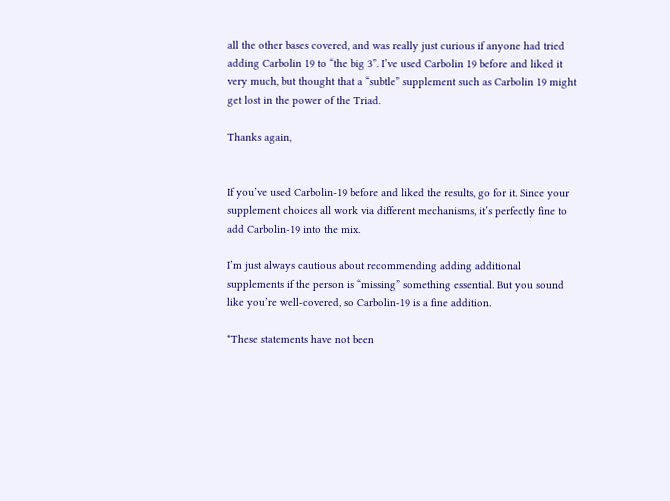all the other bases covered, and was really just curious if anyone had tried adding Carbolin 19 to “the big 3”. I’ve used Carbolin 19 before and liked it very much, but thought that a “subtle” supplement such as Carbolin 19 might get lost in the power of the Triad.

Thanks again,


If you’ve used Carbolin-19 before and liked the results, go for it. Since your supplement choices all work via different mechanisms, it’s perfectly fine to add Carbolin-19 into the mix.

I’m just always cautious about recommending adding additional supplements if the person is “missing” something essential. But you sound like you’re well-covered, so Carbolin-19 is a fine addition.

*These statements have not been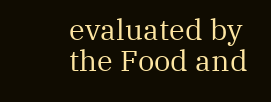evaluated by the Food and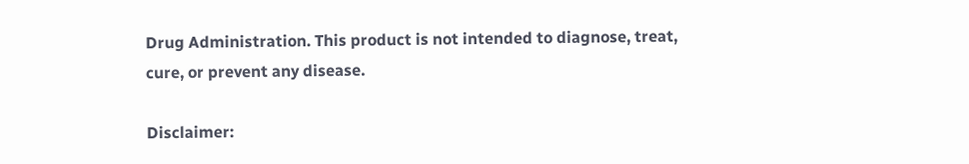Drug Administration. This product is not intended to diagnose, treat, cure, or prevent any disease.

Disclaimer: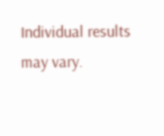Individual results may vary.